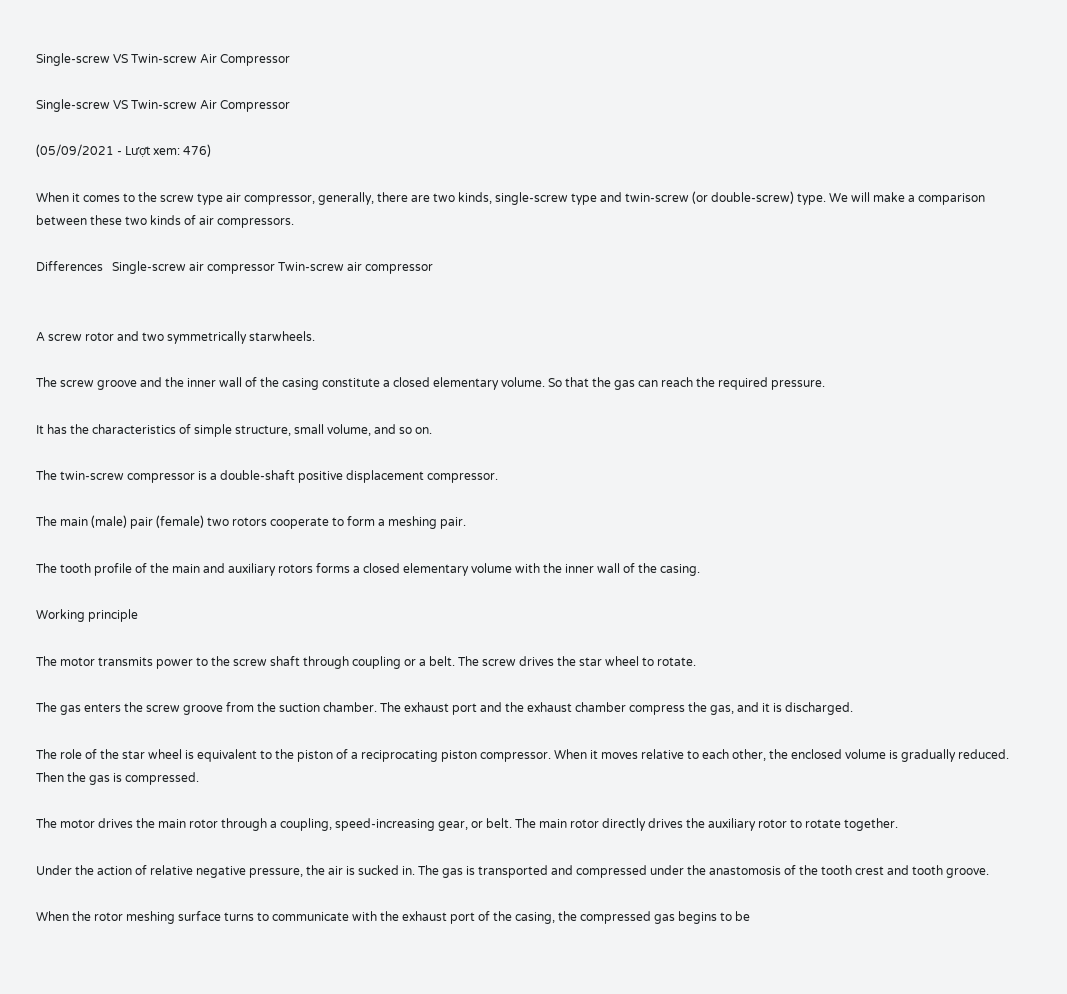Single-screw VS Twin-screw Air Compressor

Single-screw VS Twin-screw Air Compressor

(05/09/2021 - Lượt xem: 476)

When it comes to the screw type air compressor, generally, there are two kinds, single-screw type and twin-screw (or double-screw) type. We will make a comparison between these two kinds of air compressors.

Differences   Single-screw air compressor Twin-screw air compressor


A screw rotor and two symmetrically starwheels.

The screw groove and the inner wall of the casing constitute a closed elementary volume. So that the gas can reach the required pressure.

It has the characteristics of simple structure, small volume, and so on.

The twin-screw compressor is a double-shaft positive displacement compressor.

The main (male) pair (female) two rotors cooperate to form a meshing pair.

The tooth profile of the main and auxiliary rotors forms a closed elementary volume with the inner wall of the casing.

Working principle

The motor transmits power to the screw shaft through coupling or a belt. The screw drives the star wheel to rotate.

The gas enters the screw groove from the suction chamber. The exhaust port and the exhaust chamber compress the gas, and it is discharged.

The role of the star wheel is equivalent to the piston of a reciprocating piston compressor. When it moves relative to each other, the enclosed volume is gradually reduced. Then the gas is compressed.

The motor drives the main rotor through a coupling, speed-increasing gear, or belt. The main rotor directly drives the auxiliary rotor to rotate together.

Under the action of relative negative pressure, the air is sucked in. The gas is transported and compressed under the anastomosis of the tooth crest and tooth groove.

When the rotor meshing surface turns to communicate with the exhaust port of the casing, the compressed gas begins to be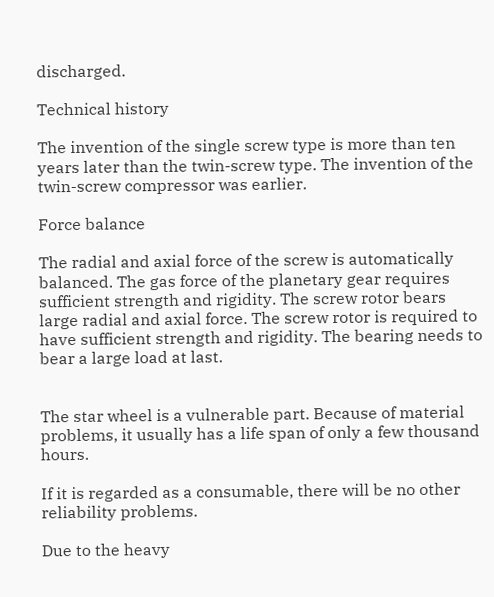discharged.

Technical history

The invention of the single screw type is more than ten years later than the twin-screw type. The invention of the twin-screw compressor was earlier.

Force balance

The radial and axial force of the screw is automatically balanced. The gas force of the planetary gear requires sufficient strength and rigidity. The screw rotor bears large radial and axial force. The screw rotor is required to have sufficient strength and rigidity. The bearing needs to bear a large load at last.


The star wheel is a vulnerable part. Because of material problems, it usually has a life span of only a few thousand hours.

If it is regarded as a consumable, there will be no other reliability problems.

Due to the heavy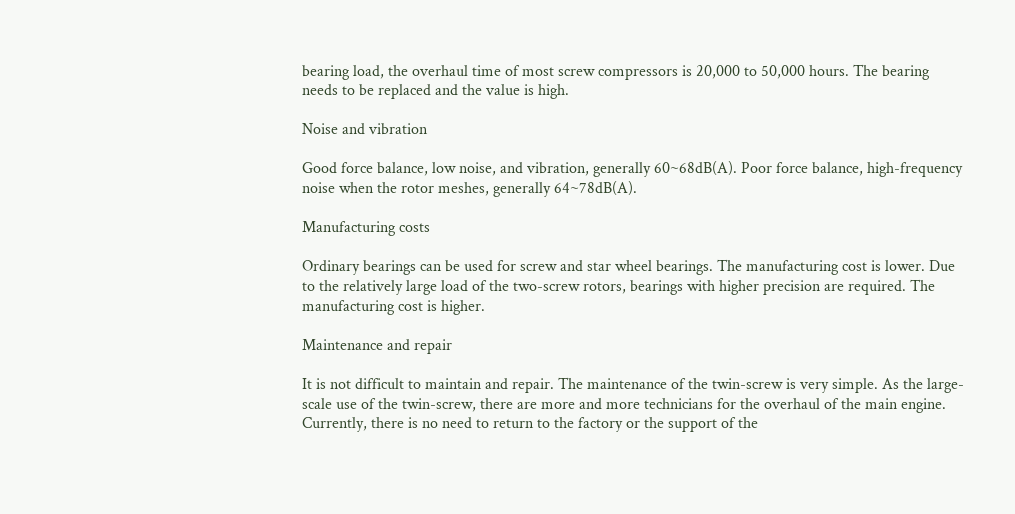bearing load, the overhaul time of most screw compressors is 20,000 to 50,000 hours. The bearing needs to be replaced and the value is high.

Noise and vibration

Good force balance, low noise, and vibration, generally 60~68dB(A). Poor force balance, high-frequency noise when the rotor meshes, generally 64~78dB(A).

Manufacturing costs

Ordinary bearings can be used for screw and star wheel bearings. The manufacturing cost is lower. Due to the relatively large load of the two-screw rotors, bearings with higher precision are required. The manufacturing cost is higher.

Maintenance and repair

It is not difficult to maintain and repair. The maintenance of the twin-screw is very simple. As the large-scale use of the twin-screw, there are more and more technicians for the overhaul of the main engine. Currently, there is no need to return to the factory or the support of the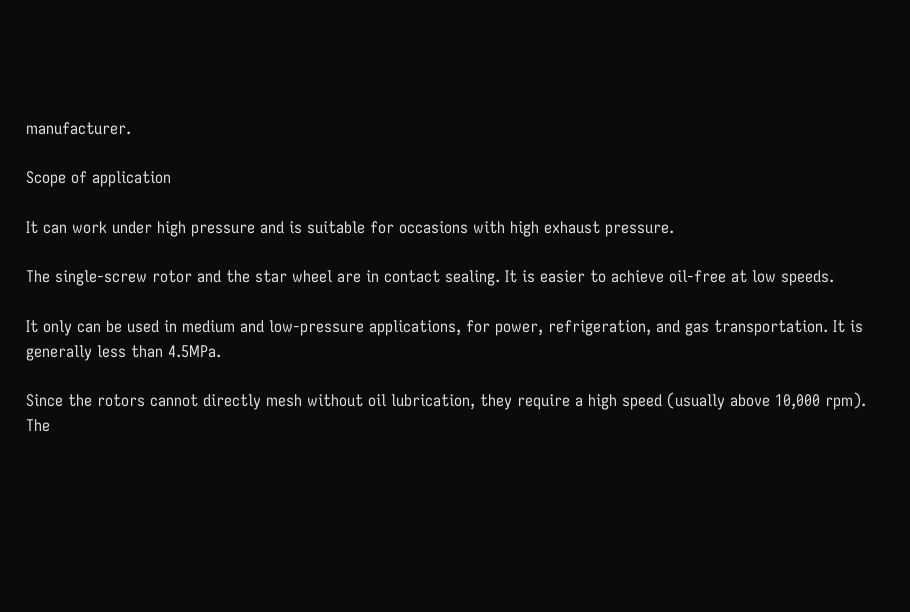manufacturer.

Scope of application

It can work under high pressure and is suitable for occasions with high exhaust pressure.

The single-screw rotor and the star wheel are in contact sealing. It is easier to achieve oil-free at low speeds.

It only can be used in medium and low-pressure applications, for power, refrigeration, and gas transportation. It is generally less than 4.5MPa.

Since the rotors cannot directly mesh without oil lubrication, they require a high speed (usually above 10,000 rpm). The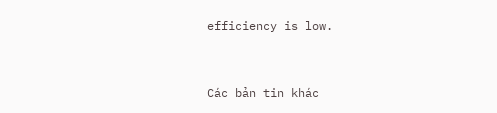efficiency is low.


Các bản tin khác